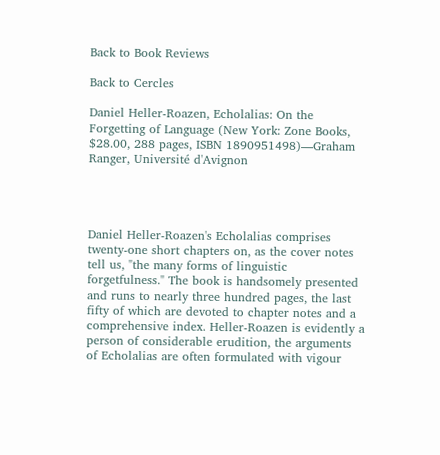Back to Book Reviews

Back to Cercles

Daniel Heller-Roazen, Echolalias: On the Forgetting of Language (New York: Zone Books, $28.00, 288 pages, ISBN 1890951498)—Graham Ranger, Université d'Avignon




Daniel Heller-Roazen's Echolalias comprises twenty-one short chapters on, as the cover notes tell us, "the many forms of linguistic forgetfulness." The book is handsomely presented and runs to nearly three hundred pages, the last fifty of which are devoted to chapter notes and a comprehensive index. Heller-Roazen is evidently a person of considerable erudition, the arguments of Echolalias are often formulated with vigour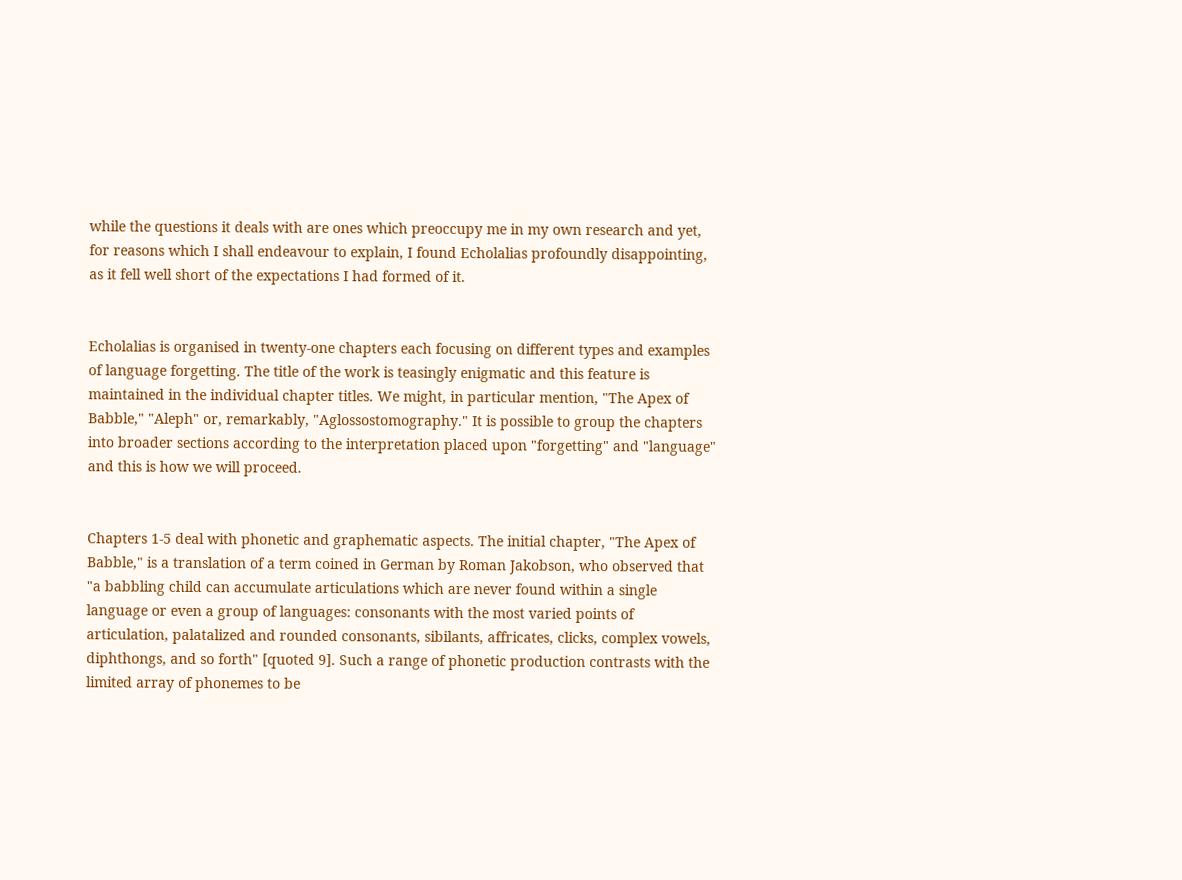while the questions it deals with are ones which preoccupy me in my own research and yet, for reasons which I shall endeavour to explain, I found Echolalias profoundly disappointing, as it fell well short of the expectations I had formed of it.


Echolalias is organised in twenty-one chapters each focusing on different types and examples of language forgetting. The title of the work is teasingly enigmatic and this feature is maintained in the individual chapter titles. We might, in particular mention, "The Apex of Babble," "Aleph" or, remarkably, "Aglossostomography." It is possible to group the chapters into broader sections according to the interpretation placed upon "forgetting" and "language" and this is how we will proceed.


Chapters 1-5 deal with phonetic and graphematic aspects. The initial chapter, "The Apex of Babble," is a translation of a term coined in German by Roman Jakobson, who observed that "a babbling child can accumulate articulations which are never found within a single language or even a group of languages: consonants with the most varied points of articulation, palatalized and rounded consonants, sibilants, affricates, clicks, complex vowels, diphthongs, and so forth" [quoted 9]. Such a range of phonetic production contrasts with the limited array of phonemes to be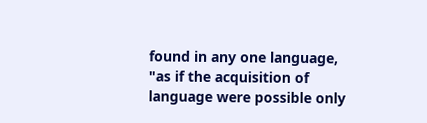found in any one language, "as if the acquisition of language were possible only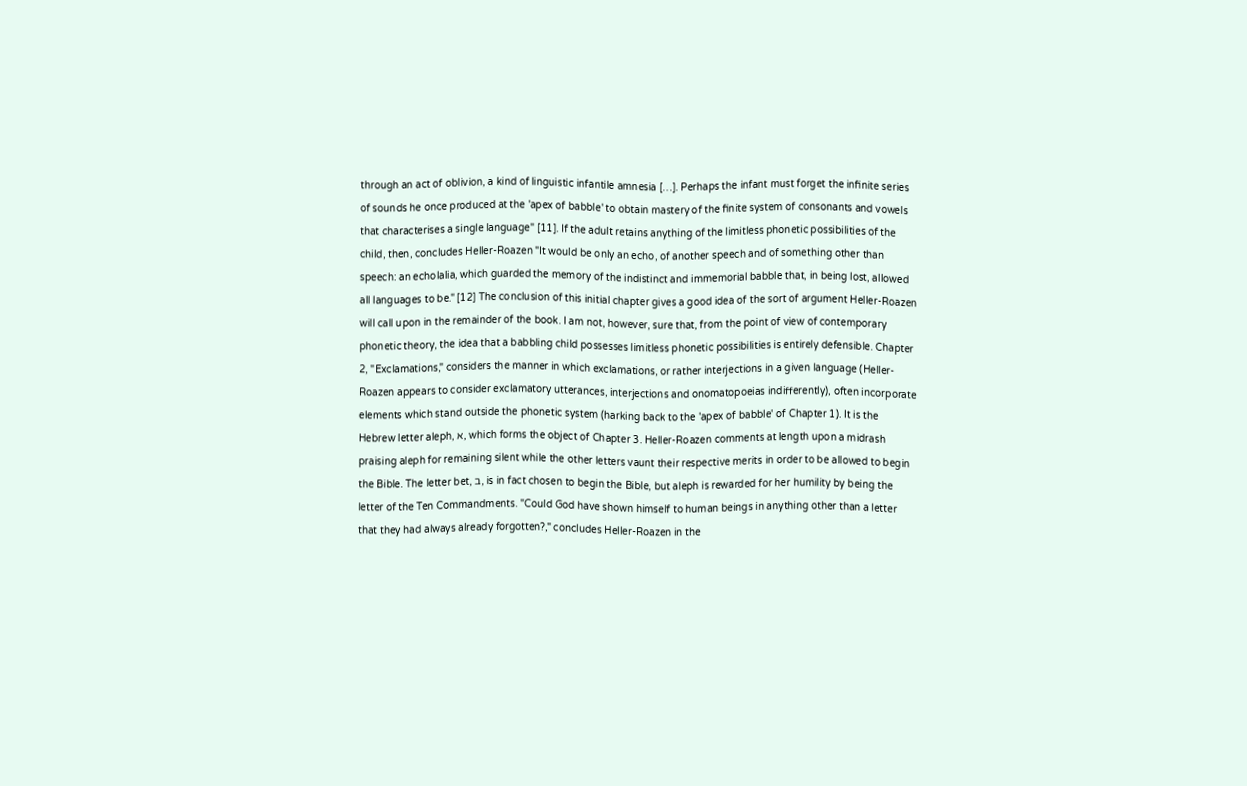through an act of oblivion, a kind of linguistic infantile amnesia […]. Perhaps the infant must forget the infinite series of sounds he once produced at the 'apex of babble' to obtain mastery of the finite system of consonants and vowels that characterises a single language" [11]. If the adult retains anything of the limitless phonetic possibilities of the child, then, concludes Heller-Roazen "It would be only an echo, of another speech and of something other than speech: an echolalia, which guarded the memory of the indistinct and immemorial babble that, in being lost, allowed all languages to be." [12] The conclusion of this initial chapter gives a good idea of the sort of argument Heller-Roazen will call upon in the remainder of the book. I am not, however, sure that, from the point of view of contemporary phonetic theory, the idea that a babbling child possesses limitless phonetic possibilities is entirely defensible. Chapter 2, "Exclamations," considers the manner in which exclamations, or rather interjections in a given language (Heller-Roazen appears to consider exclamatory utterances, interjections and onomatopoeias indifferently), often incorporate elements which stand outside the phonetic system (harking back to the 'apex of babble' of Chapter 1). It is the Hebrew letter aleph, א, which forms the object of Chapter 3. Heller-Roazen comments at length upon a midrash praising aleph for remaining silent while the other letters vaunt their respective merits in order to be allowed to begin the Bible. The letter bet, ב, is in fact chosen to begin the Bible, but aleph is rewarded for her humility by being the letter of the Ten Commandments. "Could God have shown himself to human beings in anything other than a letter that they had always already forgotten?," concludes Heller-Roazen in the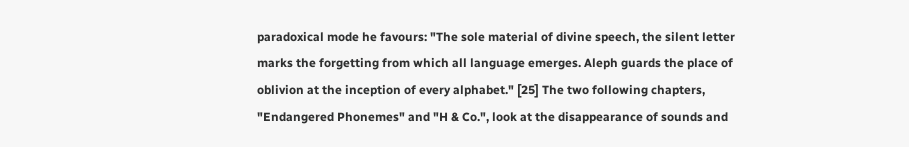paradoxical mode he favours: "The sole material of divine speech, the silent letter marks the forgetting from which all language emerges. Aleph guards the place of oblivion at the inception of every alphabet." [25] The two following chapters, "Endangered Phonemes" and "H & Co.", look at the disappearance of sounds and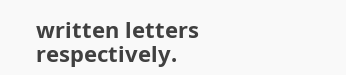written letters respectively.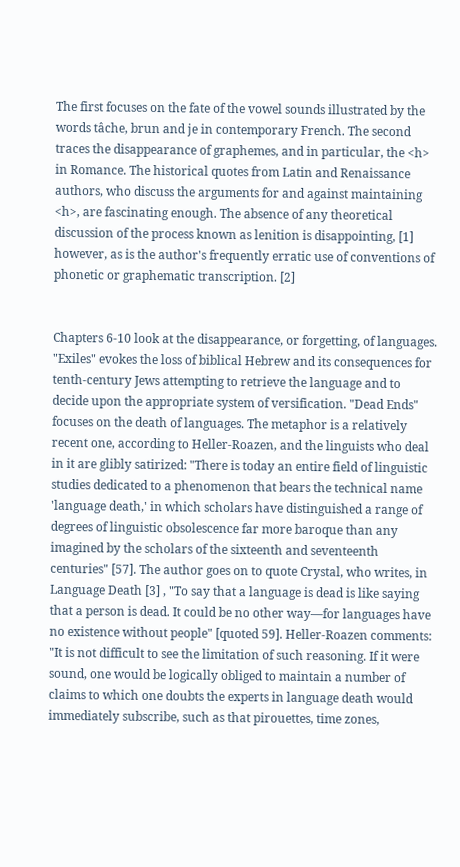The first focuses on the fate of the vowel sounds illustrated by the words tâche, brun and je in contemporary French. The second traces the disappearance of graphemes, and in particular, the <h> in Romance. The historical quotes from Latin and Renaissance authors, who discuss the arguments for and against maintaining <h>, are fascinating enough. The absence of any theoretical discussion of the process known as lenition is disappointing, [1] however, as is the author's frequently erratic use of conventions of phonetic or graphematic transcription. [2]


Chapters 6-10 look at the disappearance, or forgetting, of languages. "Exiles" evokes the loss of biblical Hebrew and its consequences for tenth-century Jews attempting to retrieve the language and to decide upon the appropriate system of versification. "Dead Ends" focuses on the death of languages. The metaphor is a relatively recent one, according to Heller-Roazen, and the linguists who deal in it are glibly satirized: "There is today an entire field of linguistic studies dedicated to a phenomenon that bears the technical name 'language death,' in which scholars have distinguished a range of degrees of linguistic obsolescence far more baroque than any imagined by the scholars of the sixteenth and seventeenth centuries" [57]. The author goes on to quote Crystal, who writes, in Language Death [3] , "To say that a language is dead is like saying that a person is dead. It could be no other way—for languages have no existence without people" [quoted 59]. Heller-Roazen comments: "It is not difficult to see the limitation of such reasoning. If it were sound, one would be logically obliged to maintain a number of claims to which one doubts the experts in language death would immediately subscribe, such as that pirouettes, time zones,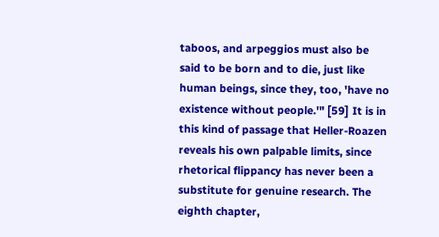taboos, and arpeggios must also be said to be born and to die, just like human beings, since they, too, 'have no existence without people.'" [59] It is in this kind of passage that Heller-Roazen reveals his own palpable limits, since rhetorical flippancy has never been a substitute for genuine research. The eighth chapter,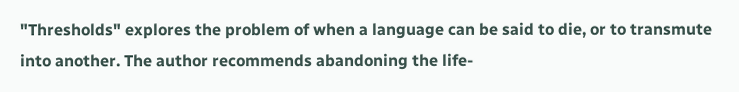"Thresholds" explores the problem of when a language can be said to die, or to transmute into another. The author recommends abandoning the life-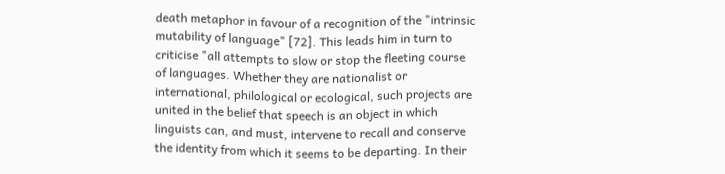death metaphor in favour of a recognition of the "intrinsic mutability of language" [72]. This leads him in turn to criticise "all attempts to slow or stop the fleeting course of languages. Whether they are nationalist or international, philological or ecological, such projects are united in the belief that speech is an object in which linguists can, and must, intervene to recall and conserve the identity from which it seems to be departing. In their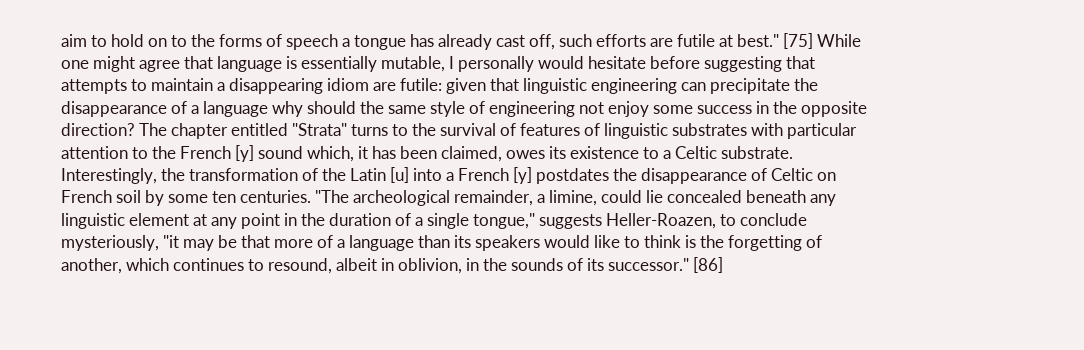aim to hold on to the forms of speech a tongue has already cast off, such efforts are futile at best." [75] While one might agree that language is essentially mutable, I personally would hesitate before suggesting that attempts to maintain a disappearing idiom are futile: given that linguistic engineering can precipitate the disappearance of a language why should the same style of engineering not enjoy some success in the opposite direction? The chapter entitled "Strata" turns to the survival of features of linguistic substrates with particular attention to the French [y] sound which, it has been claimed, owes its existence to a Celtic substrate. Interestingly, the transformation of the Latin [u] into a French [y] postdates the disappearance of Celtic on French soil by some ten centuries. "The archeological remainder, a limine, could lie concealed beneath any linguistic element at any point in the duration of a single tongue," suggests Heller-Roazen, to conclude mysteriously, "it may be that more of a language than its speakers would like to think is the forgetting of another, which continues to resound, albeit in oblivion, in the sounds of its successor." [86]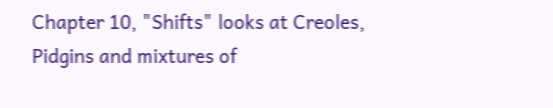Chapter 10, "Shifts" looks at Creoles, Pidgins and mixtures of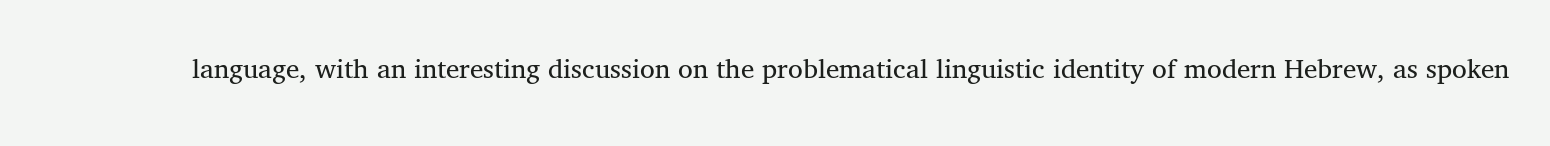language, with an interesting discussion on the problematical linguistic identity of modern Hebrew, as spoken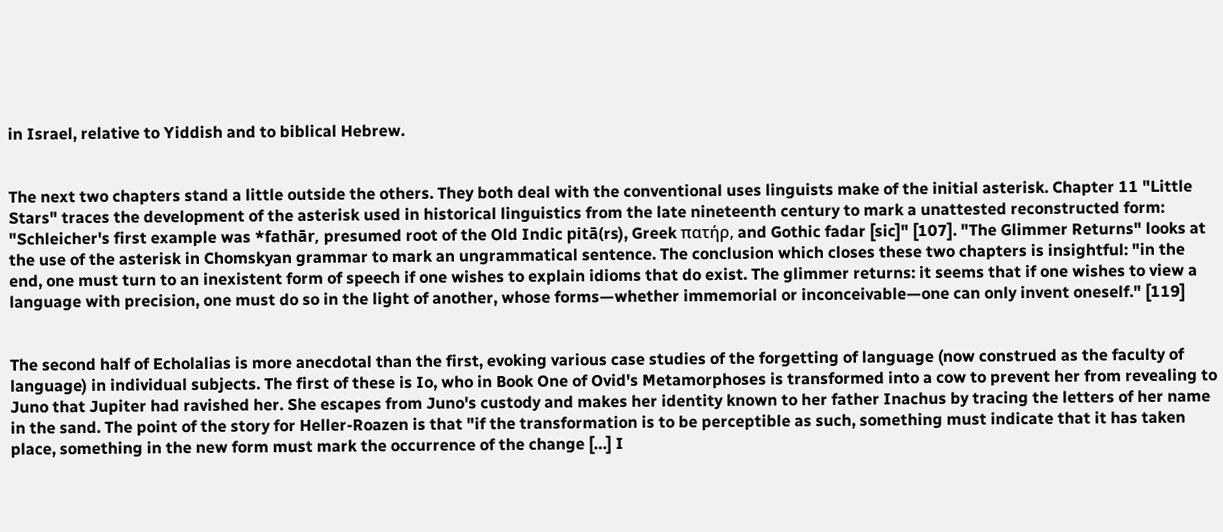in Israel, relative to Yiddish and to biblical Hebrew.


The next two chapters stand a little outside the others. They both deal with the conventional uses linguists make of the initial asterisk. Chapter 11 "Little Stars" traces the development of the asterisk used in historical linguistics from the late nineteenth century to mark a unattested reconstructed form: "Schleicher's first example was *fathār, presumed root of the Old Indic pitā(rs), Greek πατήρ, and Gothic fadar [sic]" [107]. "The Glimmer Returns" looks at the use of the asterisk in Chomskyan grammar to mark an ungrammatical sentence. The conclusion which closes these two chapters is insightful: "in the end, one must turn to an inexistent form of speech if one wishes to explain idioms that do exist. The glimmer returns: it seems that if one wishes to view a language with precision, one must do so in the light of another, whose forms—whether immemorial or inconceivable—one can only invent oneself." [119]


The second half of Echolalias is more anecdotal than the first, evoking various case studies of the forgetting of language (now construed as the faculty of language) in individual subjects. The first of these is Io, who in Book One of Ovid's Metamorphoses is transformed into a cow to prevent her from revealing to Juno that Jupiter had ravished her. She escapes from Juno's custody and makes her identity known to her father Inachus by tracing the letters of her name in the sand. The point of the story for Heller-Roazen is that "if the transformation is to be perceptible as such, something must indicate that it has taken place, something in the new form must mark the occurrence of the change […] I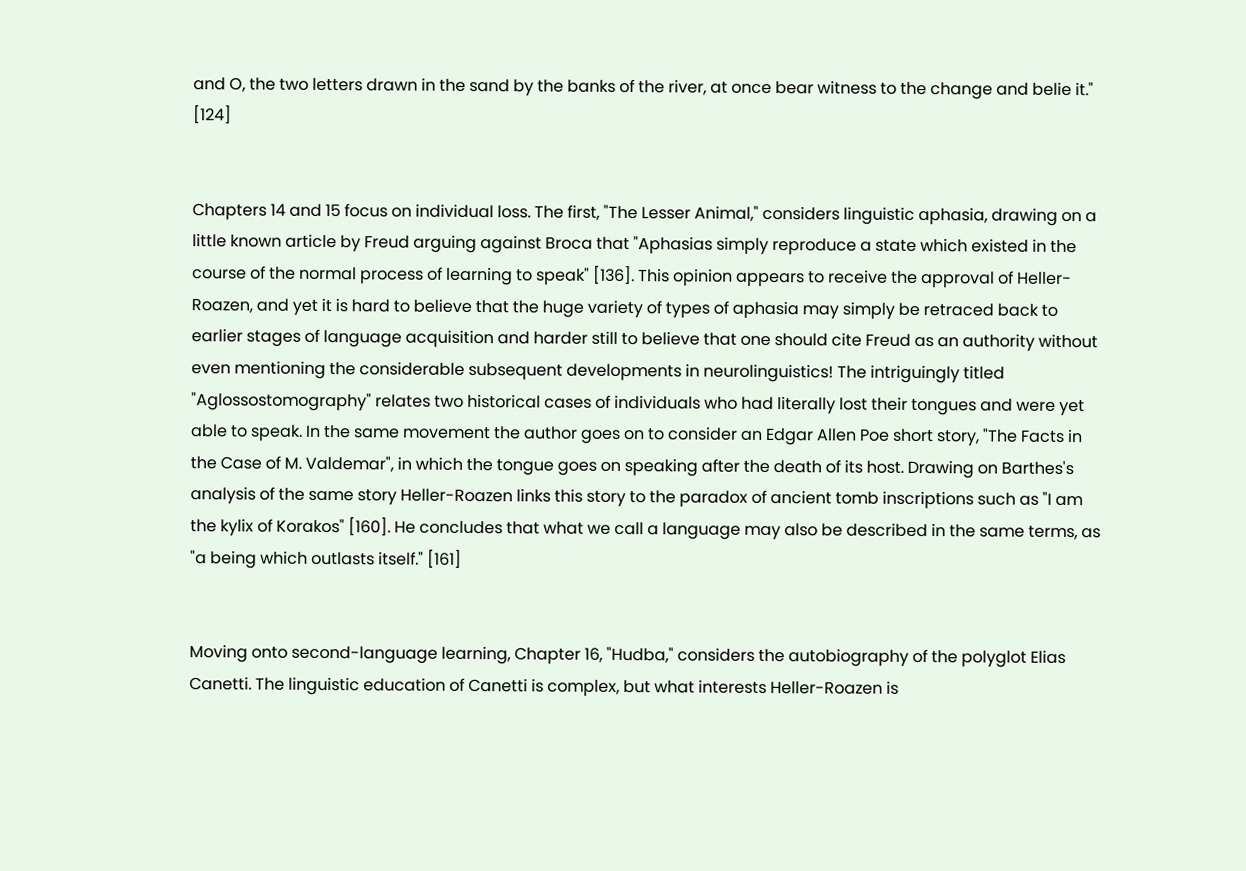and O, the two letters drawn in the sand by the banks of the river, at once bear witness to the change and belie it." [124]


Chapters 14 and 15 focus on individual loss. The first, "The Lesser Animal," considers linguistic aphasia, drawing on a little known article by Freud arguing against Broca that "Aphasias simply reproduce a state which existed in the course of the normal process of learning to speak" [136]. This opinion appears to receive the approval of Heller-Roazen, and yet it is hard to believe that the huge variety of types of aphasia may simply be retraced back to earlier stages of language acquisition and harder still to believe that one should cite Freud as an authority without even mentioning the considerable subsequent developments in neurolinguistics! The intriguingly titled "Aglossostomography" relates two historical cases of individuals who had literally lost their tongues and were yet able to speak. In the same movement the author goes on to consider an Edgar Allen Poe short story, "The Facts in the Case of M. Valdemar", in which the tongue goes on speaking after the death of its host. Drawing on Barthes's analysis of the same story Heller-Roazen links this story to the paradox of ancient tomb inscriptions such as "I am the kylix of Korakos" [160]. He concludes that what we call a language may also be described in the same terms, as "a being which outlasts itself." [161]


Moving onto second-language learning, Chapter 16, "Hudba," considers the autobiography of the polyglot Elias Canetti. The linguistic education of Canetti is complex, but what interests Heller-Roazen is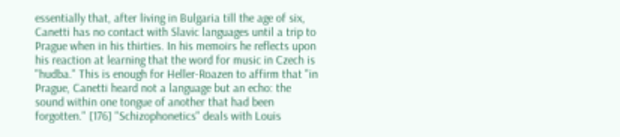essentially that, after living in Bulgaria till the age of six, Canetti has no contact with Slavic languages until a trip to Prague when in his thirties. In his memoirs he reflects upon his reaction at learning that the word for music in Czech is "hudba." This is enough for Heller-Roazen to affirm that "in Prague, Canetti heard not a language but an echo: the sound within one tongue of another that had been forgotten." [176] "Schizophonetics" deals with Louis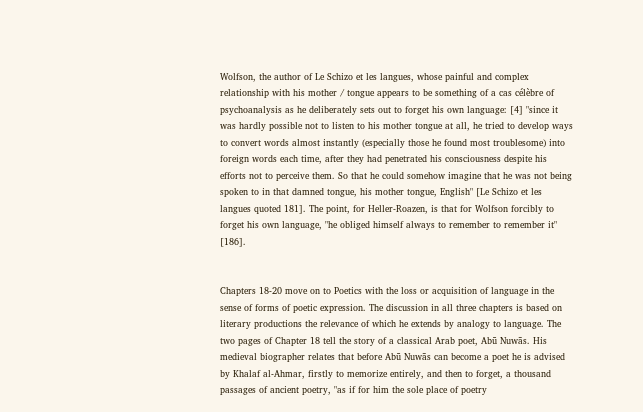Wolfson, the author of Le Schizo et les langues, whose painful and complex relationship with his mother / tongue appears to be something of a cas célèbre of psychoanalysis as he deliberately sets out to forget his own language: [4] "since it was hardly possible not to listen to his mother tongue at all, he tried to develop ways to convert words almost instantly (especially those he found most troublesome) into foreign words each time, after they had penetrated his consciousness despite his efforts not to perceive them. So that he could somehow imagine that he was not being spoken to in that damned tongue, his mother tongue, English" [Le Schizo et les langues quoted 181]. The point, for Heller-Roazen, is that for Wolfson forcibly to forget his own language, "he obliged himself always to remember to remember it" [186].


Chapters 18-20 move on to Poetics with the loss or acquisition of language in the sense of forms of poetic expression. The discussion in all three chapters is based on literary productions the relevance of which he extends by analogy to language. The two pages of Chapter 18 tell the story of a classical Arab poet, Abū Nuwās. His medieval biographer relates that before Abū Nuwās can become a poet he is advised by Khalaf al-Ahmar, firstly to memorize entirely, and then to forget, a thousand passages of ancient poetry, "as if for him the sole place of poetry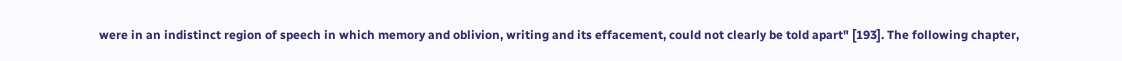were in an indistinct region of speech in which memory and oblivion, writing and its effacement, could not clearly be told apart" [193]. The following chapter,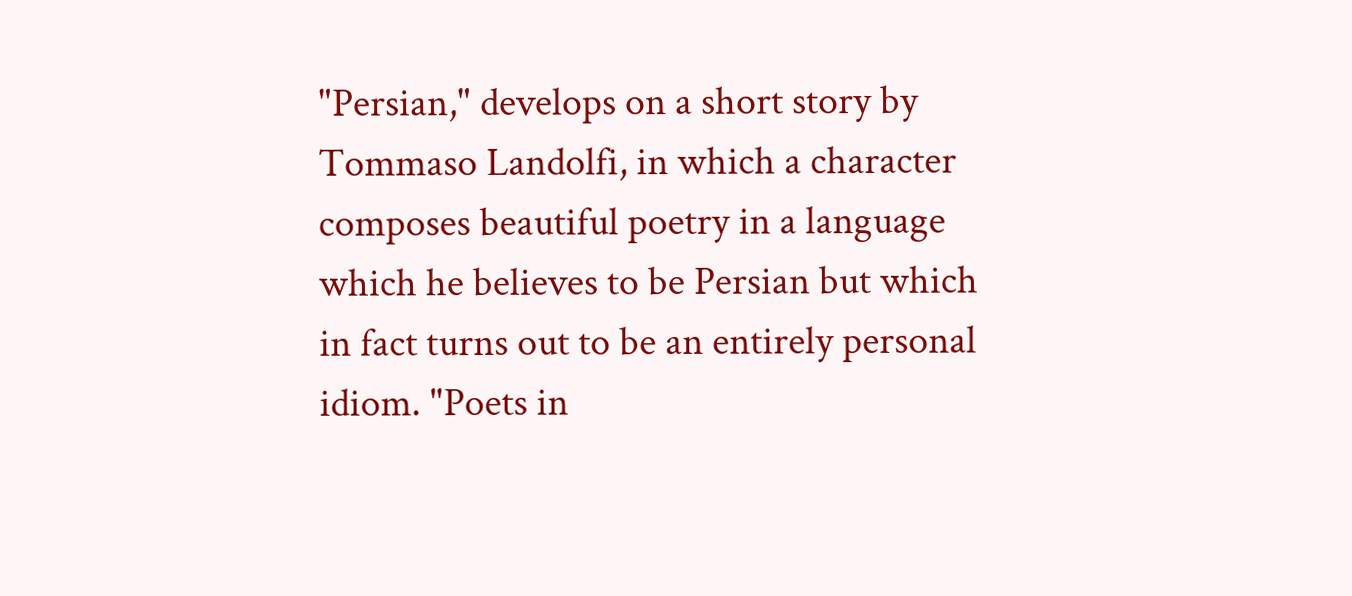"Persian," develops on a short story by Tommaso Landolfi, in which a character composes beautiful poetry in a language which he believes to be Persian but which in fact turns out to be an entirely personal idiom. "Poets in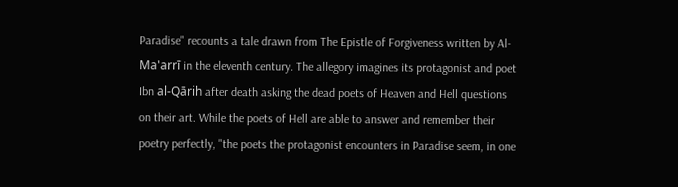Paradise" recounts a tale drawn from The Epistle of Forgiveness written by Al-Ma'arrī in the eleventh century. The allegory imagines its protagonist and poet Ibn al-Qārih after death asking the dead poets of Heaven and Hell questions on their art. While the poets of Hell are able to answer and remember their poetry perfectly, "the poets the protagonist encounters in Paradise seem, in one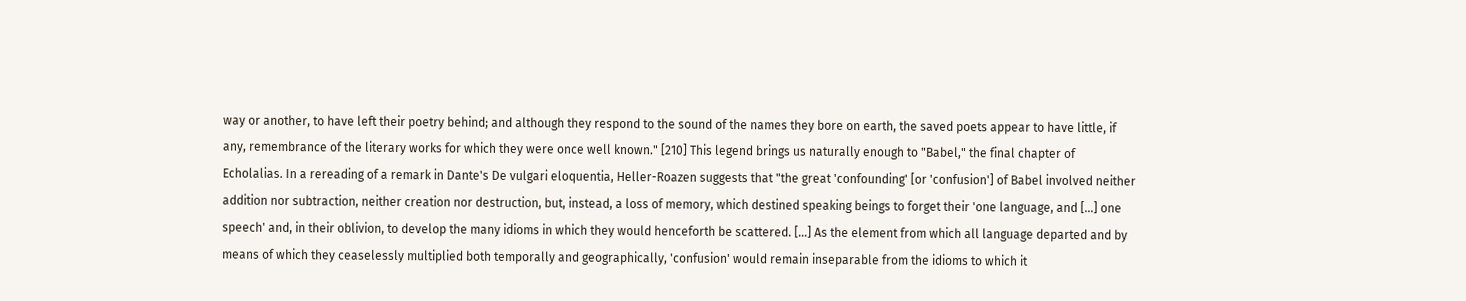way or another, to have left their poetry behind; and although they respond to the sound of the names they bore on earth, the saved poets appear to have little, if any, remembrance of the literary works for which they were once well known." [210] This legend brings us naturally enough to "Babel," the final chapter of Echolalias. In a rereading of a remark in Dante's De vulgari eloquentia, Heller-Roazen suggests that "the great 'confounding' [or 'confusion'] of Babel involved neither addition nor subtraction, neither creation nor destruction, but, instead, a loss of memory, which destined speaking beings to forget their 'one language, and […] one speech' and, in their oblivion, to develop the many idioms in which they would henceforth be scattered. […] As the element from which all language departed and by means of which they ceaselessly multiplied both temporally and geographically, 'confusion' would remain inseparable from the idioms to which it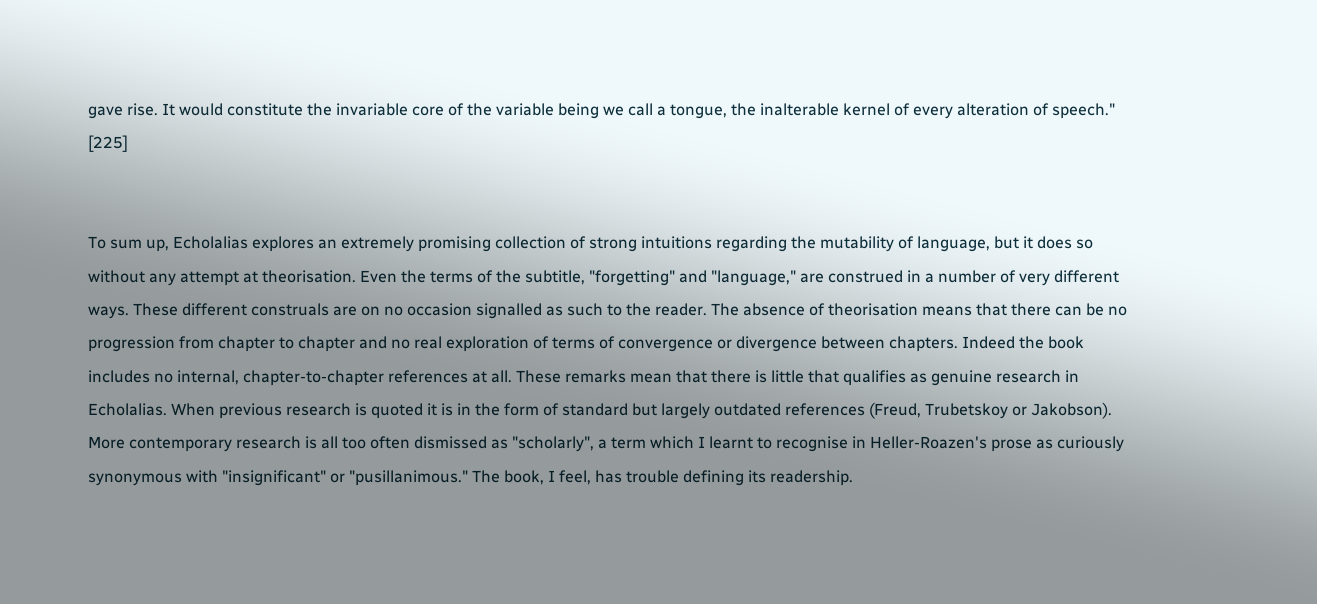gave rise. It would constitute the invariable core of the variable being we call a tongue, the inalterable kernel of every alteration of speech." [225]


To sum up, Echolalias explores an extremely promising collection of strong intuitions regarding the mutability of language, but it does so without any attempt at theorisation. Even the terms of the subtitle, "forgetting" and "language," are construed in a number of very different ways. These different construals are on no occasion signalled as such to the reader. The absence of theorisation means that there can be no progression from chapter to chapter and no real exploration of terms of convergence or divergence between chapters. Indeed the book includes no internal, chapter-to-chapter references at all. These remarks mean that there is little that qualifies as genuine research in Echolalias. When previous research is quoted it is in the form of standard but largely outdated references (Freud, Trubetskoy or Jakobson). More contemporary research is all too often dismissed as "scholarly", a term which I learnt to recognise in Heller-Roazen's prose as curiously synonymous with "insignificant" or "pusillanimous." The book, I feel, has trouble defining its readership.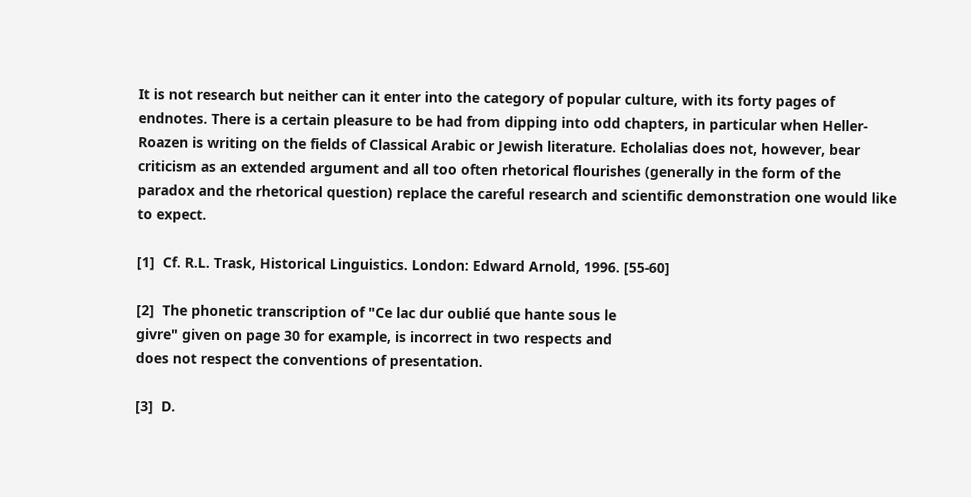It is not research but neither can it enter into the category of popular culture, with its forty pages of endnotes. There is a certain pleasure to be had from dipping into odd chapters, in particular when Heller-Roazen is writing on the fields of Classical Arabic or Jewish literature. Echolalias does not, however, bear criticism as an extended argument and all too often rhetorical flourishes (generally in the form of the paradox and the rhetorical question) replace the careful research and scientific demonstration one would like to expect.

[1]  Cf. R.L. Trask, Historical Linguistics. London: Edward Arnold, 1996. [55-60]

[2]  The phonetic transcription of "Ce lac dur oublié que hante sous le
givre" given on page 30 for example, is incorrect in two respects and
does not respect the conventions of presentation.

[3]  D.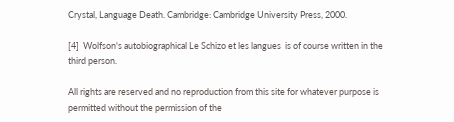Crystal, Language Death. Cambridge: Cambridge University Press, 2000.

[4]  Wolfson's autobiographical Le Schizo et les langues  is of course written in the third person.

All rights are reserved and no reproduction from this site for whatever purpose is permitted without the permission of the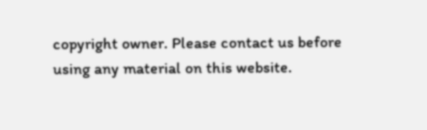copyright owner. Please contact us before using any material on this website.